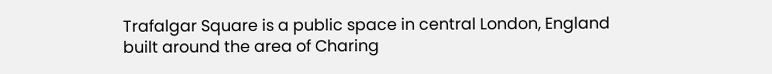Trafalgar Square is a public space in central London, England built around the area of Charing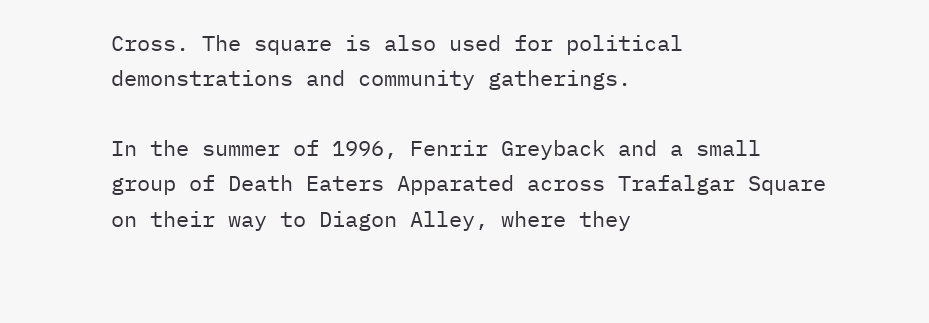Cross. The square is also used for political demonstrations and community gatherings.

In the summer of 1996, Fenrir Greyback and a small group of Death Eaters Apparated across Trafalgar Square on their way to Diagon Alley, where they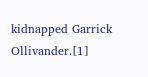kidnapped Garrick Ollivander.[1]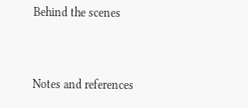Behind the scenes


Notes and references